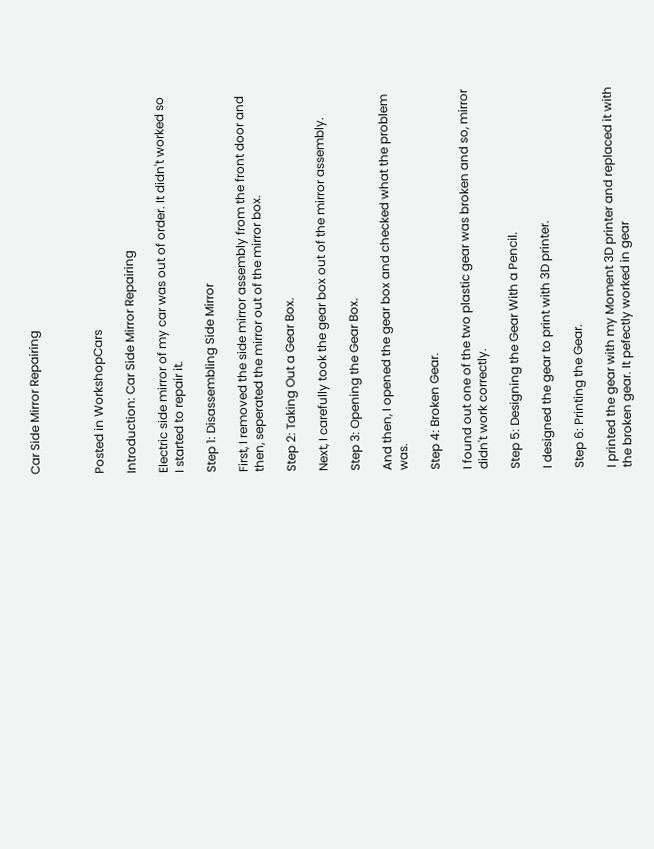Car Side Mirror Repairing



Posted in WorkshopCars

Introduction: Car Side Mirror Repairing

Electric side mirror of my car was out of order. It didn't worked so I started to repair it.

Step 1: Disassembling Side Mirror

First, I removed the side mirror assembly from the front door and then, seperated the mirror out of the mirror box.

Step 2: Taking Out a Gear Box.

Next, I carefully took the gear box out of the mirror assembly.

Step 3: Opening the Gear Box.

And then, I opened the gear box and checked what the problem was.

Step 4: Broken Gear.

I found out one of the two plastic gear was broken and so, mirror didn't work correctly.

Step 5: Designing the Gear With a Pencil.

I designed the gear to print with 3D printer.

Step 6: Printing the Gear.

I printed the gear with my Moment 3D printer and replaced it with the broken gear. It pefectly worked in gear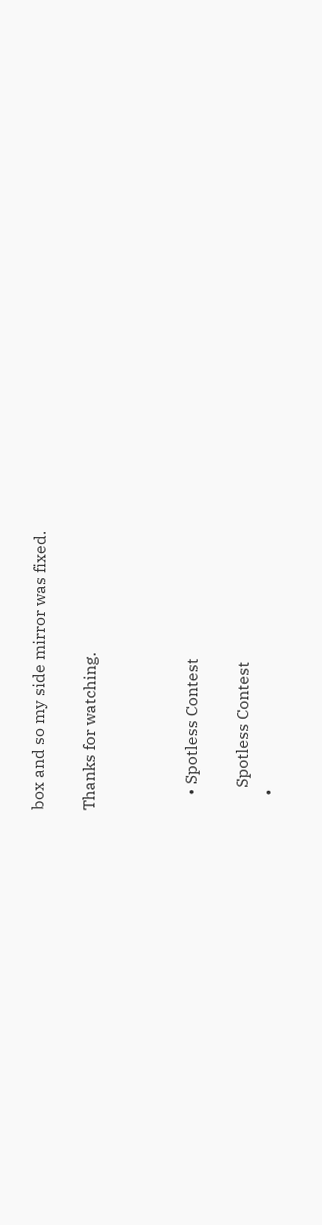box and so my side mirror was fixed.

Thanks for watching.



    • Spotless Contest

      Spotless Contest
    •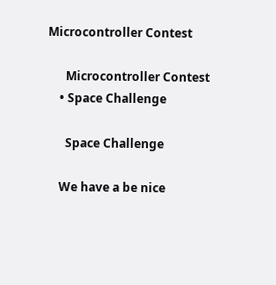Microcontroller Contest

      Microcontroller Contest
    • Space Challenge

      Space Challenge

    We have a be nice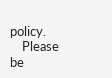policy.
    Please be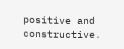positive and constructive.